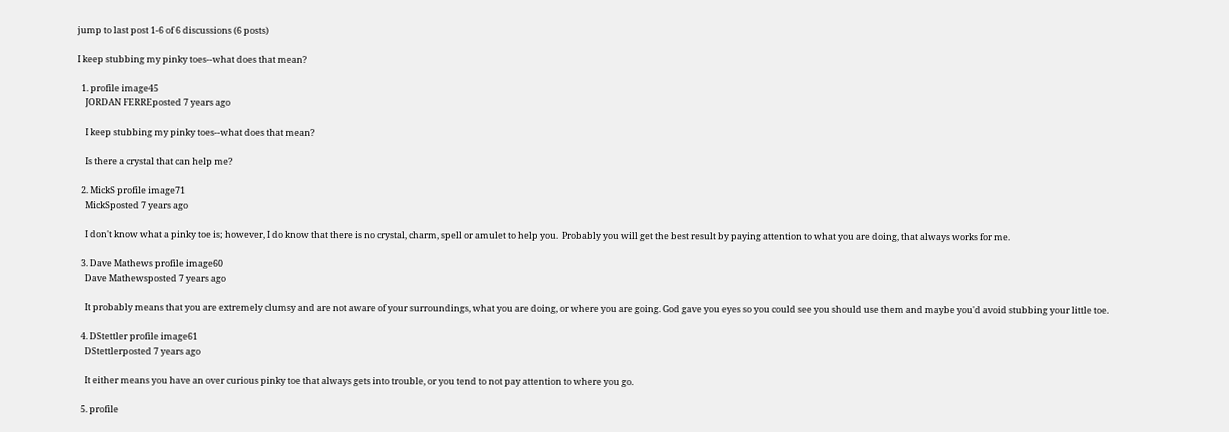jump to last post 1-6 of 6 discussions (6 posts)

I keep stubbing my pinky toes--what does that mean?

  1. profile image45
    JORDAN FERREposted 7 years ago

    I keep stubbing my pinky toes--what does that mean?

    Is there a crystal that can help me?

  2. MickS profile image71
    MickSposted 7 years ago

    I don't know what a pinky toe is; however, I do know that there is no crystal, charm, spell or amulet to help you.  Probably you will get the best result by paying attention to what you are doing, that always works for me.

  3. Dave Mathews profile image60
    Dave Mathewsposted 7 years ago

    It probably means that you are extremely clumsy and are not aware of your surroundings, what you are doing, or where you are going. God gave you eyes so you could see you should use them and maybe you'd avoid stubbing your little toe.

  4. DStettler profile image61
    DStettlerposted 7 years ago

    It either means you have an over curious pinky toe that always gets into trouble, or you tend to not pay attention to where you go.

  5. profile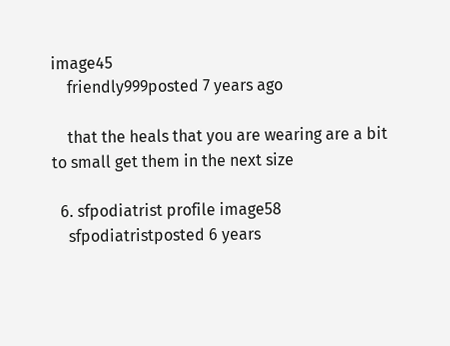image45
    friendly999posted 7 years ago

    that the heals that you are wearing are a bit to small get them in the next size

  6. sfpodiatrist profile image58
    sfpodiatristposted 6 years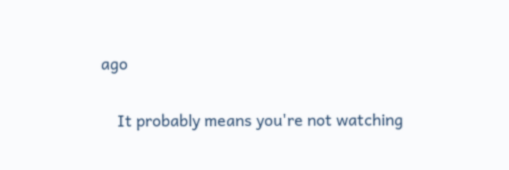ago

    It probably means you're not watching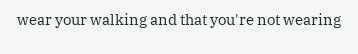wear your walking and that you're not wearing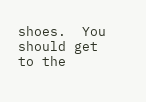shoes.  You should get to the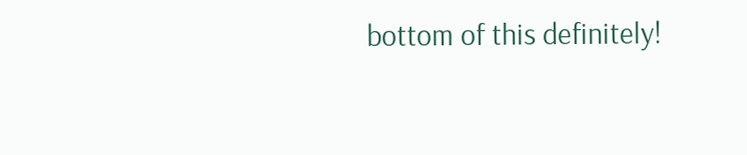bottom of this definitely!